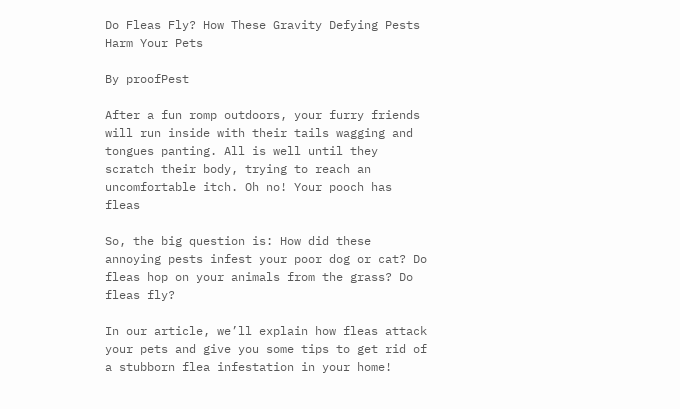Do Fleas Fly? How These Gravity Defying Pests Harm Your Pets

By proofPest

After a fun romp outdoors, your furry friends will run inside with their tails wagging and tongues panting. All is well until they scratch their body, trying to reach an uncomfortable itch. Oh no! Your pooch has fleas

So, the big question is: How did these annoying pests infest your poor dog or cat? Do fleas hop on your animals from the grass? Do fleas fly?

In our article, we’ll explain how fleas attack your pets and give you some tips to get rid of a stubborn flea infestation in your home!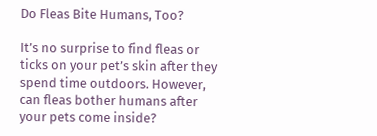Do Fleas Bite Humans, Too?

It’s no surprise to find fleas or ticks on your pet’s skin after they spend time outdoors. However, can fleas bother humans after your pets come inside?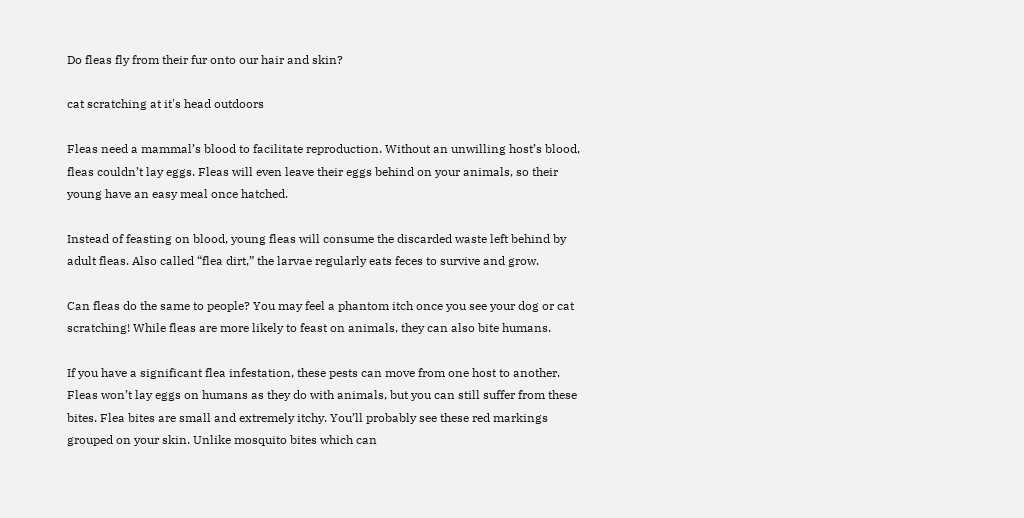Do fleas fly from their fur onto our hair and skin?

cat scratching at it's head outdoors

Fleas need a mammal’s blood to facilitate reproduction. Without an unwilling host’s blood, fleas couldn’t lay eggs. Fleas will even leave their eggs behind on your animals, so their young have an easy meal once hatched.

Instead of feasting on blood, young fleas will consume the discarded waste left behind by adult fleas. Also called “flea dirt,” the larvae regularly eats feces to survive and grow.

Can fleas do the same to people? You may feel a phantom itch once you see your dog or cat scratching! While fleas are more likely to feast on animals, they can also bite humans.

If you have a significant flea infestation, these pests can move from one host to another. Fleas won’t lay eggs on humans as they do with animals, but you can still suffer from these bites. Flea bites are small and extremely itchy. You’ll probably see these red markings grouped on your skin. Unlike mosquito bites which can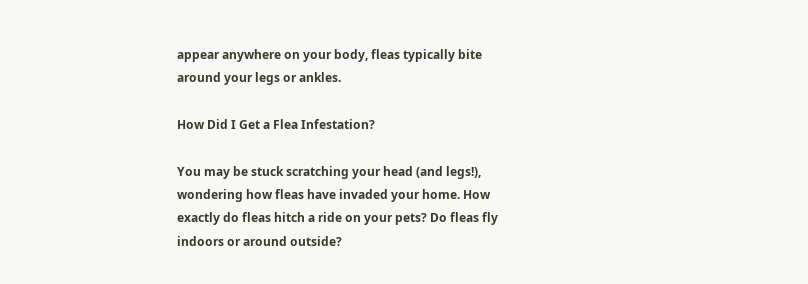appear anywhere on your body, fleas typically bite around your legs or ankles.

How Did I Get a Flea Infestation?

You may be stuck scratching your head (and legs!), wondering how fleas have invaded your home. How exactly do fleas hitch a ride on your pets? Do fleas fly indoors or around outside?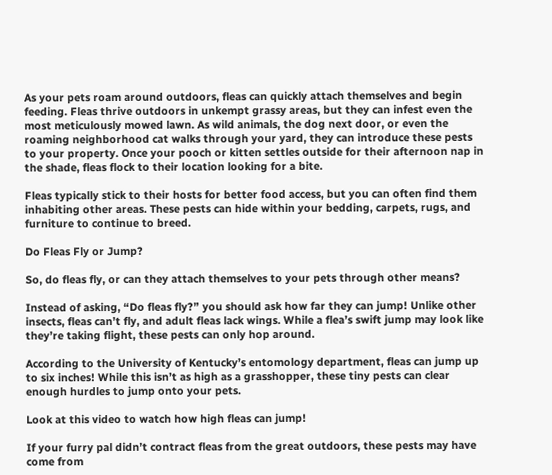As your pets roam around outdoors, fleas can quickly attach themselves and begin feeding. Fleas thrive outdoors in unkempt grassy areas, but they can infest even the most meticulously mowed lawn. As wild animals, the dog next door, or even the roaming neighborhood cat walks through your yard, they can introduce these pests to your property. Once your pooch or kitten settles outside for their afternoon nap in the shade, fleas flock to their location looking for a bite.

Fleas typically stick to their hosts for better food access, but you can often find them inhabiting other areas. These pests can hide within your bedding, carpets, rugs, and furniture to continue to breed.

Do Fleas Fly or Jump?

So, do fleas fly, or can they attach themselves to your pets through other means?

Instead of asking, “Do fleas fly?” you should ask how far they can jump! Unlike other insects, fleas can’t fly, and adult fleas lack wings. While a flea’s swift jump may look like they’re taking flight, these pests can only hop around.

According to the University of Kentucky’s entomology department, fleas can jump up to six inches! While this isn’t as high as a grasshopper, these tiny pests can clear enough hurdles to jump onto your pets.

Look at this video to watch how high fleas can jump!

If your furry pal didn’t contract fleas from the great outdoors, these pests may have come from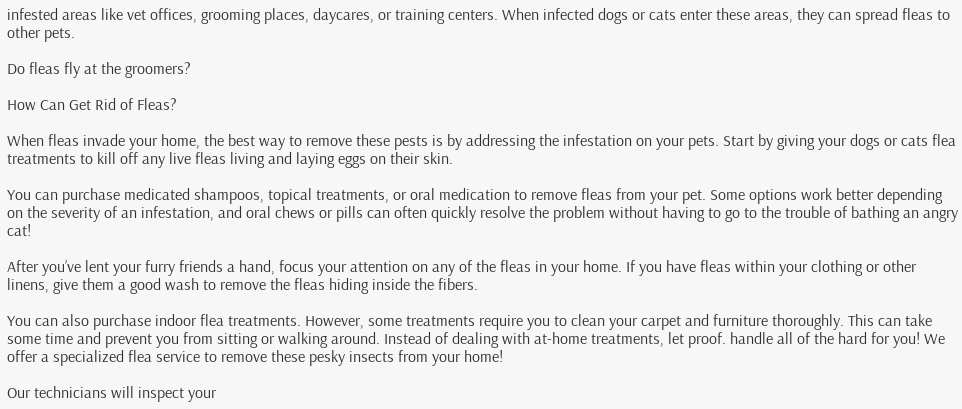infested areas like vet offices, grooming places, daycares, or training centers. When infected dogs or cats enter these areas, they can spread fleas to other pets.

Do fleas fly at the groomers?

How Can Get Rid of Fleas?

When fleas invade your home, the best way to remove these pests is by addressing the infestation on your pets. Start by giving your dogs or cats flea treatments to kill off any live fleas living and laying eggs on their skin.

You can purchase medicated shampoos, topical treatments, or oral medication to remove fleas from your pet. Some options work better depending on the severity of an infestation, and oral chews or pills can often quickly resolve the problem without having to go to the trouble of bathing an angry cat!

After you’ve lent your furry friends a hand, focus your attention on any of the fleas in your home. If you have fleas within your clothing or other linens, give them a good wash to remove the fleas hiding inside the fibers.

You can also purchase indoor flea treatments. However, some treatments require you to clean your carpet and furniture thoroughly. This can take some time and prevent you from sitting or walking around. Instead of dealing with at-home treatments, let proof. handle all of the hard for you! We offer a specialized flea service to remove these pesky insects from your home!

Our technicians will inspect your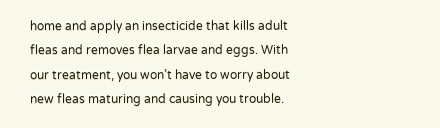home and apply an insecticide that kills adult fleas and removes flea larvae and eggs. With our treatment, you won’t have to worry about new fleas maturing and causing you trouble.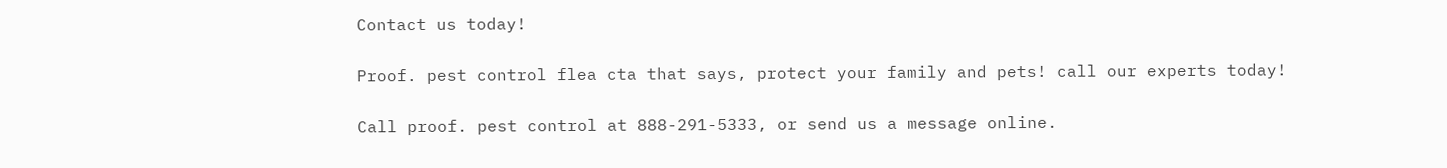Contact us today!

Proof. pest control flea cta that says, protect your family and pets! call our experts today!

Call proof. pest control at 888-291-5333, or send us a message online.